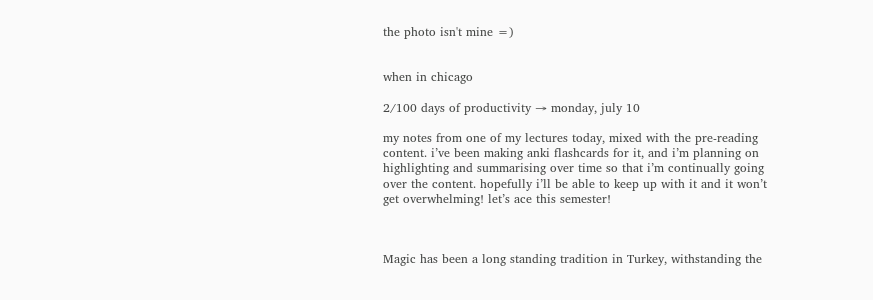the photo isn't mine =)


when in chicago

2/100 days of productivity → monday, july 10

my notes from one of my lectures today, mixed with the pre-reading content. i’ve been making anki flashcards for it, and i’m planning on highlighting and summarising over time so that i’m continually going over the content. hopefully i’ll be able to keep up with it and it won’t get overwhelming! let’s ace this semester!



Magic has been a long standing tradition in Turkey, withstanding the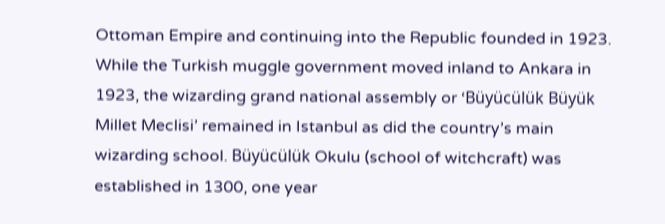Ottoman Empire and continuing into the Republic founded in 1923. While the Turkish muggle government moved inland to Ankara in 1923, the wizarding grand national assembly or ‘Büyücülük Büyük Millet Meclisi’ remained in Istanbul as did the country’s main wizarding school. Büyücülük Okulu (school of witchcraft) was established in 1300, one year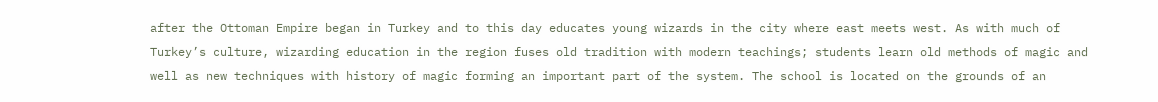after the Ottoman Empire began in Turkey and to this day educates young wizards in the city where east meets west. As with much of Turkey’s culture, wizarding education in the region fuses old tradition with modern teachings; students learn old methods of magic and well as new techniques with history of magic forming an important part of the system. The school is located on the grounds of an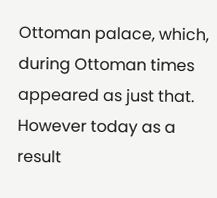Ottoman palace, which, during Ottoman times appeared as just that. However today as a result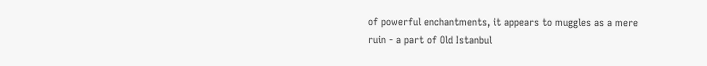of powerful enchantments, it appears to muggles as a mere ruin - a part of Old Istanbul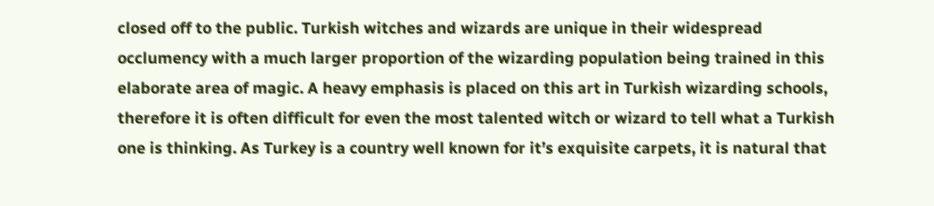closed off to the public. Turkish witches and wizards are unique in their widespread occlumency with a much larger proportion of the wizarding population being trained in this elaborate area of magic. A heavy emphasis is placed on this art in Turkish wizarding schools, therefore it is often difficult for even the most talented witch or wizard to tell what a Turkish one is thinking. As Turkey is a country well known for it’s exquisite carpets, it is natural that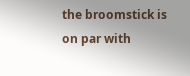the broomstick is on par with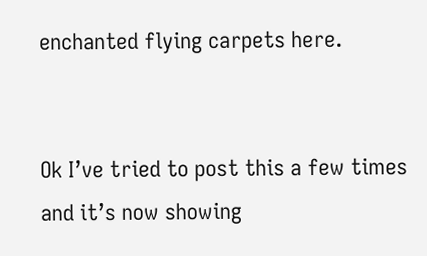enchanted flying carpets here.


Ok I’ve tried to post this a few times and it’s now showing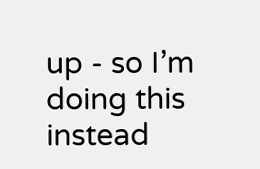up - so I’m doing this instead